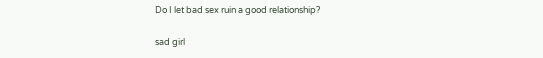Do I let bad sex ruin a good relationship?

sad girl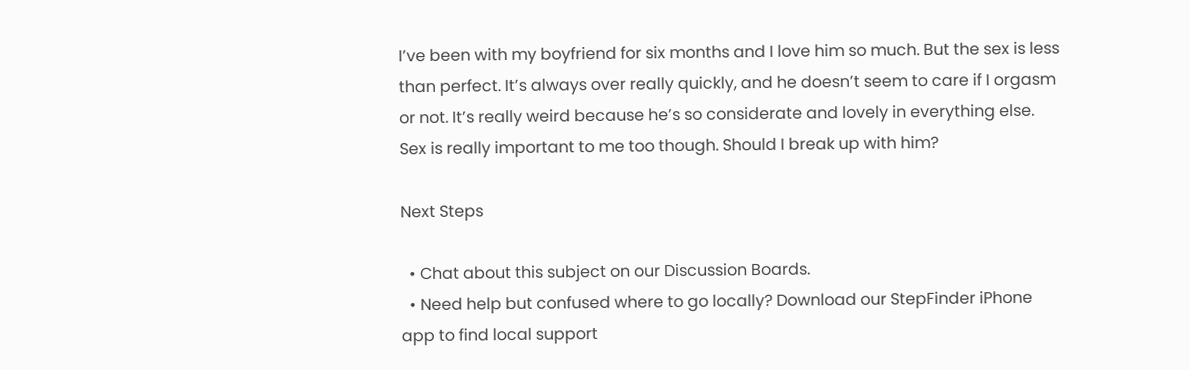I’ve been with my boyfriend for six months and I love him so much. But the sex is less than perfect. It’s always over really quickly, and he doesn’t seem to care if I orgasm or not. It’s really weird because he’s so considerate and lovely in everything else. Sex is really important to me too though. Should I break up with him?

Next Steps

  • Chat about this subject on our Discussion Boards.
  • Need help but confused where to go locally? Download our StepFinder iPhone app to find local support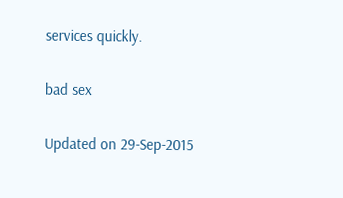services quickly.


bad sex


Updated on 29-Sep-2015